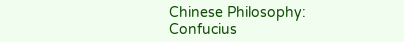Chinese Philosophy: Confucius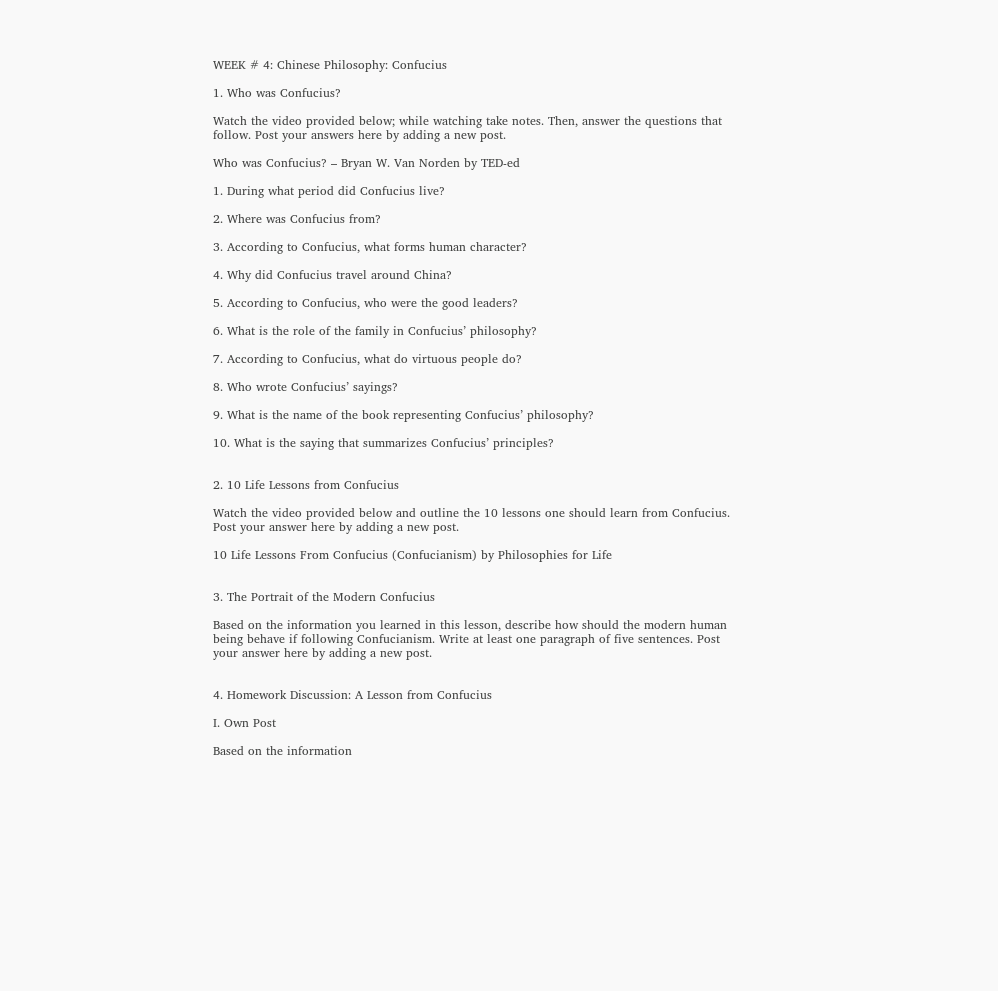WEEK # 4: Chinese Philosophy: Confucius

1. Who was Confucius?

Watch the video provided below; while watching take notes. Then, answer the questions that follow. Post your answers here by adding a new post.

Who was Confucius? – Bryan W. Van Norden by TED-ed

1. During what period did Confucius live?

2. Where was Confucius from?

3. According to Confucius, what forms human character?

4. Why did Confucius travel around China?

5. According to Confucius, who were the good leaders?

6. What is the role of the family in Confucius’ philosophy?

7. According to Confucius, what do virtuous people do?

8. Who wrote Confucius’ sayings?

9. What is the name of the book representing Confucius’ philosophy?

10. What is the saying that summarizes Confucius’ principles?


2. 10 Life Lessons from Confucius

Watch the video provided below and outline the 10 lessons one should learn from Confucius. Post your answer here by adding a new post.

10 Life Lessons From Confucius (Confucianism) by Philosophies for Life


3. The Portrait of the Modern Confucius

Based on the information you learned in this lesson, describe how should the modern human being behave if following Confucianism. Write at least one paragraph of five sentences. Post your answer here by adding a new post.


4. Homework Discussion: A Lesson from Confucius

I. Own Post

Based on the information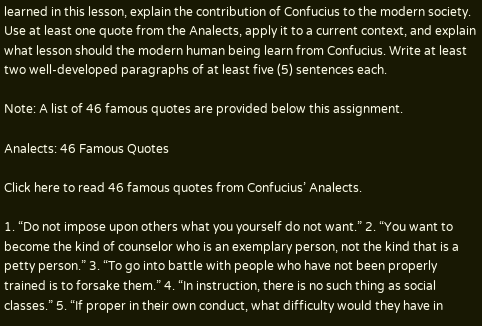learned in this lesson, explain the contribution of Confucius to the modern society. Use at least one quote from the Analects, apply it to a current context, and explain what lesson should the modern human being learn from Confucius. Write at least two well-developed paragraphs of at least five (5) sentences each.

Note: A list of 46 famous quotes are provided below this assignment.

Analects: 46 Famous Quotes

Click here to read 46 famous quotes from Confucius’ Analects.

1. “Do not impose upon others what you yourself do not want.” 2. “You want to become the kind of counselor who is an exemplary person, not the kind that is a petty person.” 3. “To go into battle with people who have not been properly trained is to forsake them.” 4. “In instruction, there is no such thing as social classes.” 5. “If proper in their own conduct, what difficulty would they have in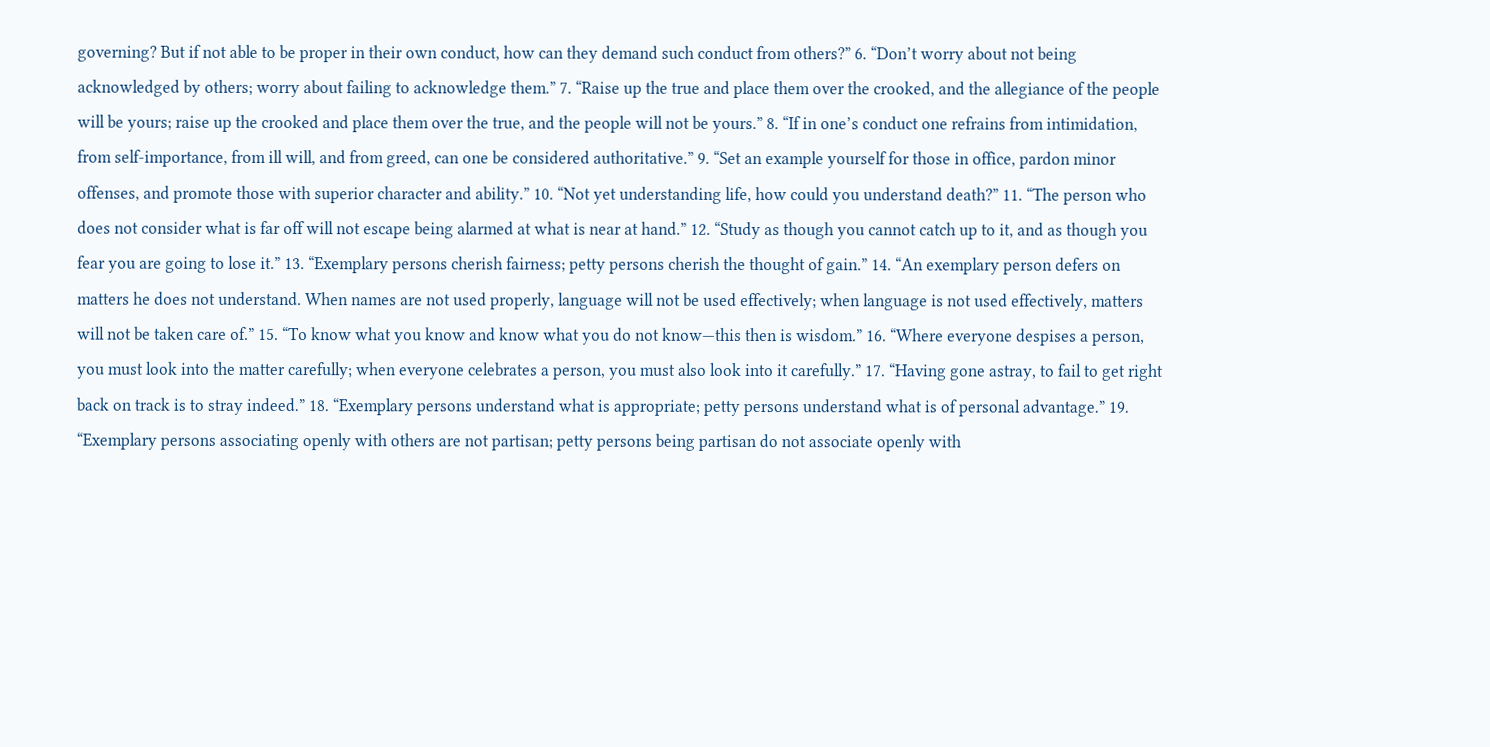governing? But if not able to be proper in their own conduct, how can they demand such conduct from others?” 6. “Don’t worry about not being acknowledged by others; worry about failing to acknowledge them.” 7. “Raise up the true and place them over the crooked, and the allegiance of the people will be yours; raise up the crooked and place them over the true, and the people will not be yours.” 8. “If in one’s conduct one refrains from intimidation, from self-importance, from ill will, and from greed, can one be considered authoritative.” 9. “Set an example yourself for those in office, pardon minor offenses, and promote those with superior character and ability.” 10. “Not yet understanding life, how could you understand death?” 11. “The person who does not consider what is far off will not escape being alarmed at what is near at hand.” 12. “Study as though you cannot catch up to it, and as though you fear you are going to lose it.” 13. “Exemplary persons cherish fairness; petty persons cherish the thought of gain.” 14. “An exemplary person defers on matters he does not understand. When names are not used properly, language will not be used effectively; when language is not used effectively, matters will not be taken care of.” 15. “To know what you know and know what you do not know—this then is wisdom.” 16. “Where everyone despises a person, you must look into the matter carefully; when everyone celebrates a person, you must also look into it carefully.” 17. “Having gone astray, to fail to get right back on track is to stray indeed.” 18. “Exemplary persons understand what is appropriate; petty persons understand what is of personal advantage.” 19. “Exemplary persons associating openly with others are not partisan; petty persons being partisan do not associate openly with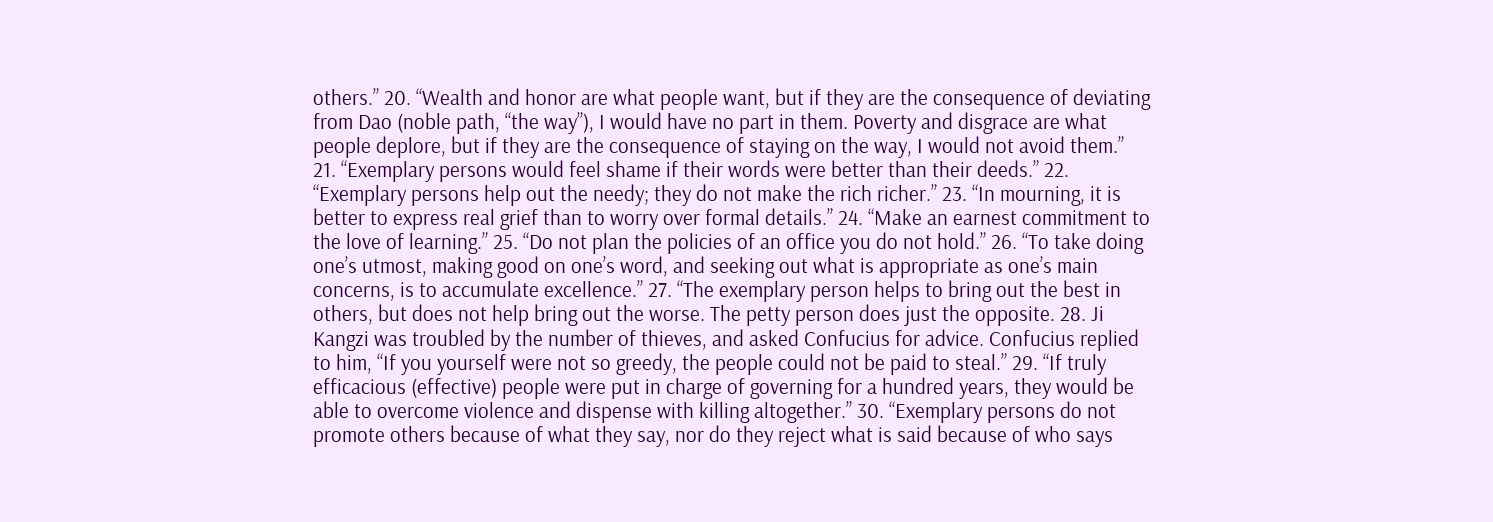others.” 20. “Wealth and honor are what people want, but if they are the consequence of deviating from Dao (noble path, “the way”), I would have no part in them. Poverty and disgrace are what people deplore, but if they are the consequence of staying on the way, I would not avoid them.” 21. “Exemplary persons would feel shame if their words were better than their deeds.” 22. “Exemplary persons help out the needy; they do not make the rich richer.” 23. “In mourning, it is better to express real grief than to worry over formal details.” 24. “Make an earnest commitment to the love of learning.” 25. “Do not plan the policies of an office you do not hold.” 26. “To take doing one’s utmost, making good on one’s word, and seeking out what is appropriate as one’s main concerns, is to accumulate excellence.” 27. “The exemplary person helps to bring out the best in others, but does not help bring out the worse. The petty person does just the opposite. 28. Ji Kangzi was troubled by the number of thieves, and asked Confucius for advice. Confucius replied to him, “If you yourself were not so greedy, the people could not be paid to steal.” 29. “If truly efficacious (effective) people were put in charge of governing for a hundred years, they would be able to overcome violence and dispense with killing altogether.” 30. “Exemplary persons do not promote others because of what they say, nor do they reject what is said because of who says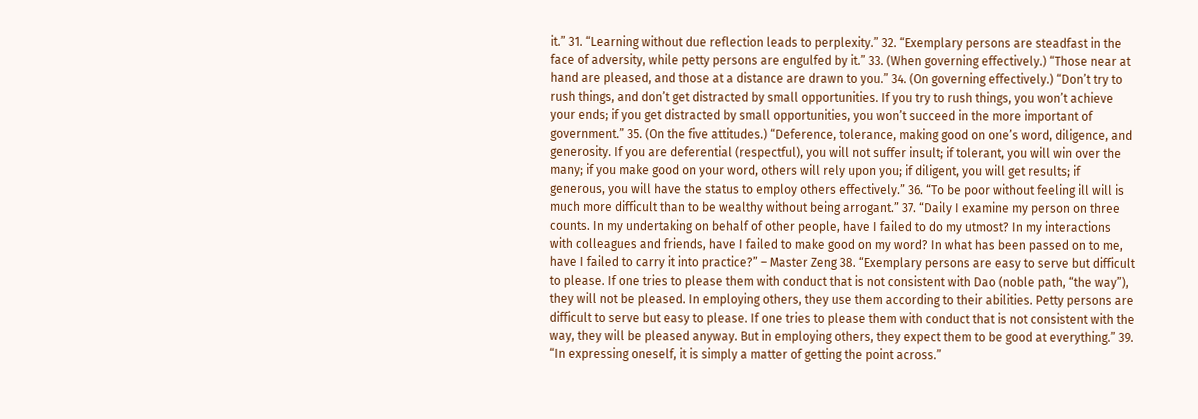it.” 31. “Learning without due reflection leads to perplexity.” 32. “Exemplary persons are steadfast in the face of adversity, while petty persons are engulfed by it.” 33. (When governing effectively.) “Those near at hand are pleased, and those at a distance are drawn to you.” 34. (On governing effectively.) “Don’t try to rush things, and don’t get distracted by small opportunities. If you try to rush things, you won’t achieve your ends; if you get distracted by small opportunities, you won’t succeed in the more important of government.” 35. (On the five attitudes.) “Deference, tolerance, making good on one’s word, diligence, and generosity. If you are deferential (respectful), you will not suffer insult; if tolerant, you will win over the many; if you make good on your word, others will rely upon you; if diligent, you will get results; if generous, you will have the status to employ others effectively.” 36. “To be poor without feeling ill will is much more difficult than to be wealthy without being arrogant.” 37. “Daily I examine my person on three counts. In my undertaking on behalf of other people, have I failed to do my utmost? In my interactions with colleagues and friends, have I failed to make good on my word? In what has been passed on to me, have I failed to carry it into practice?” – Master Zeng 38. “Exemplary persons are easy to serve but difficult to please. If one tries to please them with conduct that is not consistent with Dao (noble path, “the way”), they will not be pleased. In employing others, they use them according to their abilities. Petty persons are difficult to serve but easy to please. If one tries to please them with conduct that is not consistent with the way, they will be pleased anyway. But in employing others, they expect them to be good at everything.” 39. “In expressing oneself, it is simply a matter of getting the point across.”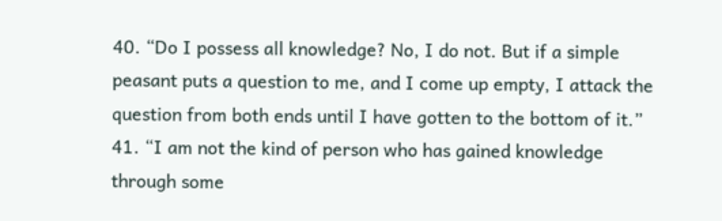40. “Do I possess all knowledge? No, I do not. But if a simple peasant puts a question to me, and I come up empty, I attack the question from both ends until I have gotten to the bottom of it.” 41. “I am not the kind of person who has gained knowledge through some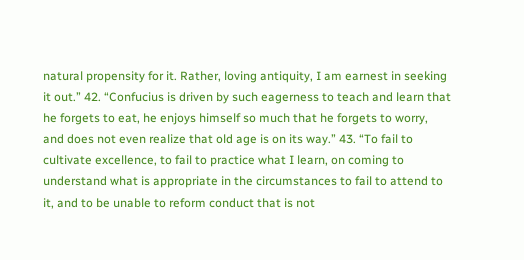natural propensity for it. Rather, loving antiquity, I am earnest in seeking it out.” 42. “Confucius is driven by such eagerness to teach and learn that he forgets to eat, he enjoys himself so much that he forgets to worry, and does not even realize that old age is on its way.” 43. “To fail to cultivate excellence, to fail to practice what I learn, on coming to understand what is appropriate in the circumstances to fail to attend to it, and to be unable to reform conduct that is not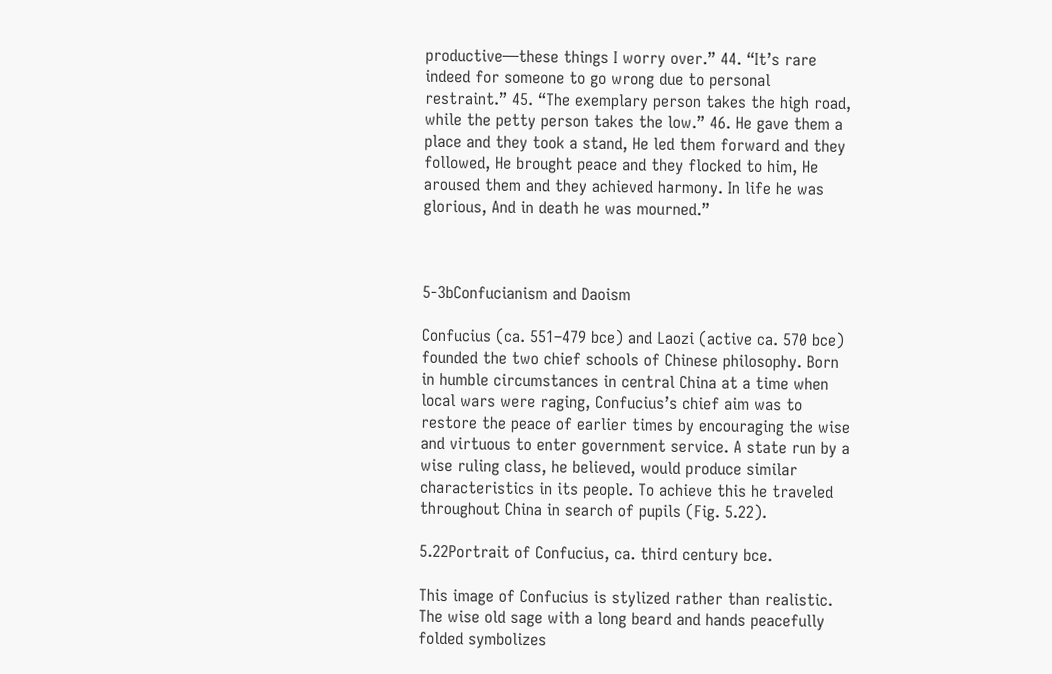productive—these things I worry over.” 44. “It’s rare indeed for someone to go wrong due to personal restraint.” 45. “The exemplary person takes the high road, while the petty person takes the low.” 46. He gave them a place and they took a stand, He led them forward and they followed, He brought peace and they flocked to him, He aroused them and they achieved harmony. In life he was glorious, And in death he was mourned.”



5-3bConfucianism and Daoism

Confucius (ca. 551–479 bce) and Laozi (active ca. 570 bce) founded the two chief schools of Chinese philosophy. Born in humble circumstances in central China at a time when local wars were raging, Confucius’s chief aim was to restore the peace of earlier times by encouraging the wise and virtuous to enter government service. A state run by a wise ruling class, he believed, would produce similar characteristics in its people. To achieve this he traveled throughout China in search of pupils (Fig. 5.22).

5.22Portrait of Confucius, ca. third century bce.

This image of Confucius is stylized rather than realistic. The wise old sage with a long beard and hands peacefully folded symbolizes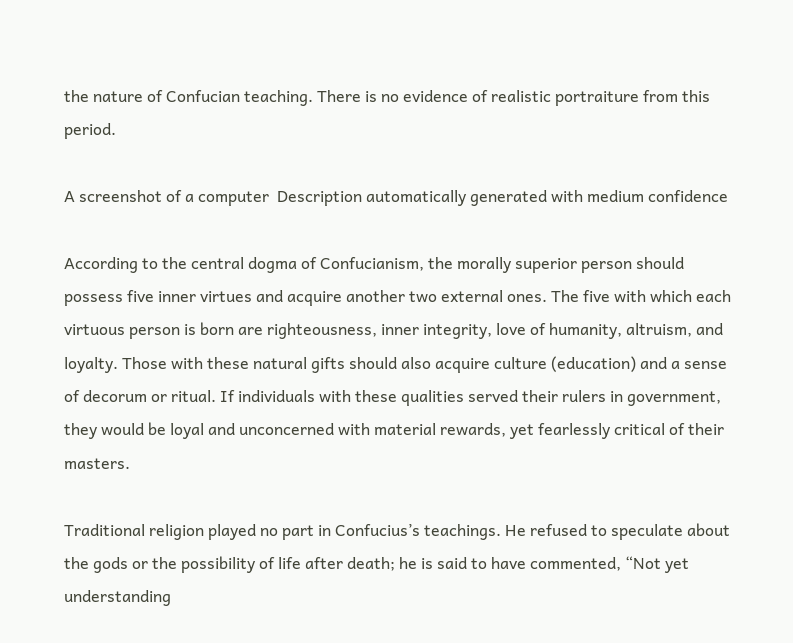the nature of Confucian teaching. There is no evidence of realistic portraiture from this period.

A screenshot of a computer  Description automatically generated with medium confidence

According to the central dogma of Confucianism, the morally superior person should possess five inner virtues and acquire another two external ones. The five with which each virtuous person is born are righteousness, inner integrity, love of humanity, altruism, and loyalty. Those with these natural gifts should also acquire culture (education) and a sense of decorum or ritual. If individuals with these qualities served their rulers in government, they would be loyal and unconcerned with material rewards, yet fearlessly critical of their masters.

Traditional religion played no part in Confucius’s teachings. He refused to speculate about the gods or the possibility of life after death; he is said to have commented, “Not yet understanding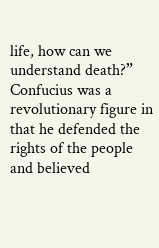life, how can we understand death?” Confucius was a revolutionary figure in that he defended the rights of the people and believed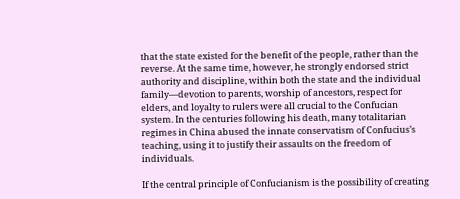that the state existed for the benefit of the people, rather than the reverse. At the same time, however, he strongly endorsed strict authority and discipline, within both the state and the individual family—devotion to parents, worship of ancestors, respect for elders, and loyalty to rulers were all crucial to the Confucian system. In the centuries following his death, many totalitarian regimes in China abused the innate conservatism of Confucius’s teaching, using it to justify their assaults on the freedom of individuals.

If the central principle of Confucianism is the possibility of creating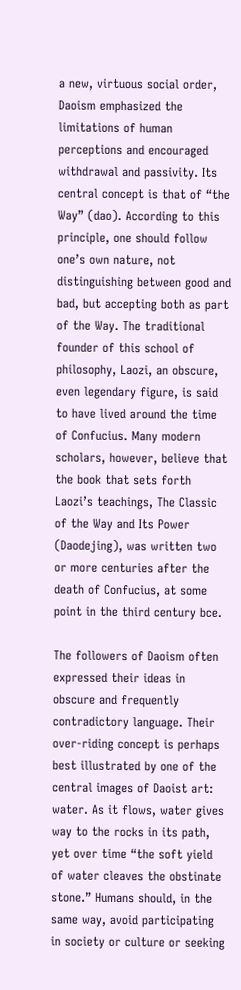a new, virtuous social order, Daoism emphasized the limitations of human perceptions and encouraged withdrawal and passivity. Its central concept is that of “the Way” (dao). According to this principle, one should follow one’s own nature, not distinguishing between good and bad, but accepting both as part of the Way. The traditional founder of this school of philosophy, Laozi, an obscure, even legendary figure, is said to have lived around the time of Confucius. Many modern scholars, however, believe that the book that sets forth Laozi’s teachings, The Classic of the Way and Its Power (Daodejing), was written two or more centuries after the death of Confucius, at some point in the third century bce.

The followers of Daoism often expressed their ideas in obscure and frequently contradictory language. Their over-riding concept is perhaps best illustrated by one of the central images of Daoist art: water. As it flows, water gives way to the rocks in its path, yet over time “the soft yield of water cleaves the obstinate stone.” Humans should, in the same way, avoid participating in society or culture or seeking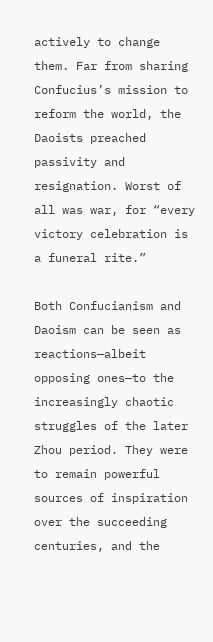actively to change them. Far from sharing Confucius’s mission to reform the world, the Daoists preached passivity and resignation. Worst of all was war, for “every victory celebration is a funeral rite.”

Both Confucianism and Daoism can be seen as reactions—albeit opposing ones—to the increasingly chaotic struggles of the later Zhou period. They were to remain powerful sources of inspiration over the succeeding centuries, and the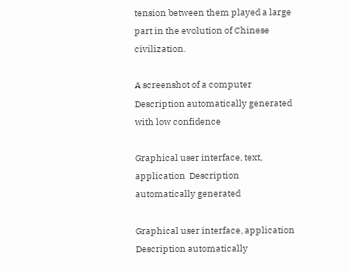tension between them played a large part in the evolution of Chinese civilization.

A screenshot of a computer  Description automatically generated with low confidence

Graphical user interface, text, application  Description automatically generated

Graphical user interface, application  Description automatically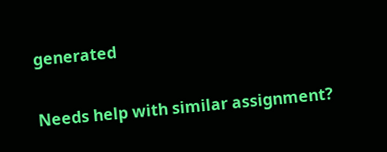generated

Needs help with similar assignment?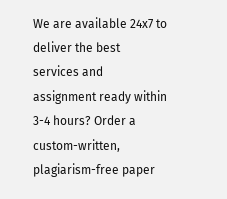We are available 24x7 to deliver the best services and assignment ready within 3-4 hours? Order a custom-written, plagiarism-free paper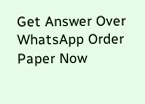Get Answer Over WhatsApp Order Paper Now